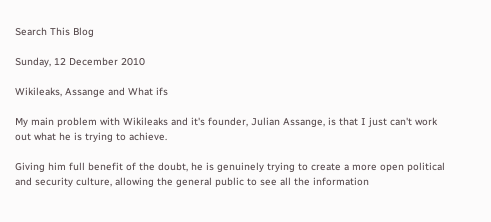Search This Blog

Sunday, 12 December 2010

Wikileaks, Assange and What ifs

My main problem with Wikileaks and it's founder, Julian Assange, is that I just can't work out what he is trying to achieve.

Giving him full benefit of the doubt, he is genuinely trying to create a more open political and security culture, allowing the general public to see all the information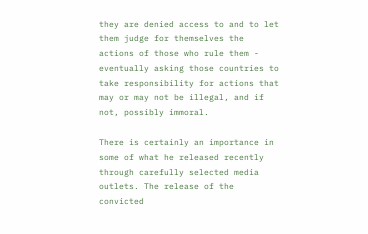they are denied access to and to let them judge for themselves the actions of those who rule them - eventually asking those countries to take responsibility for actions that may or may not be illegal, and if not, possibly immoral.

There is certainly an importance in some of what he released recently through carefully selected media outlets. The release of the convicted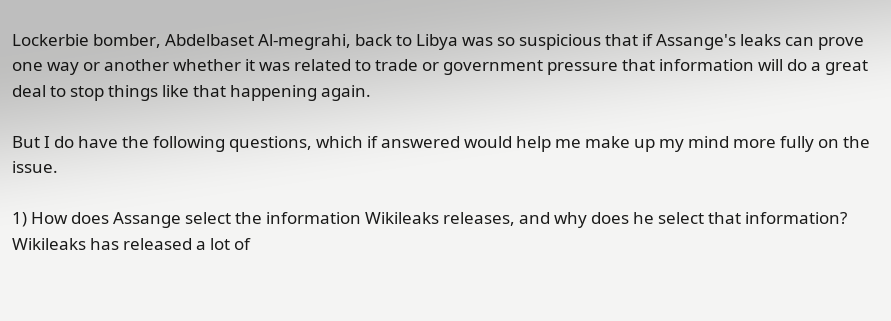Lockerbie bomber, Abdelbaset Al-megrahi, back to Libya was so suspicious that if Assange's leaks can prove one way or another whether it was related to trade or government pressure that information will do a great deal to stop things like that happening again.

But I do have the following questions, which if answered would help me make up my mind more fully on the issue.

1) How does Assange select the information Wikileaks releases, and why does he select that information? Wikileaks has released a lot of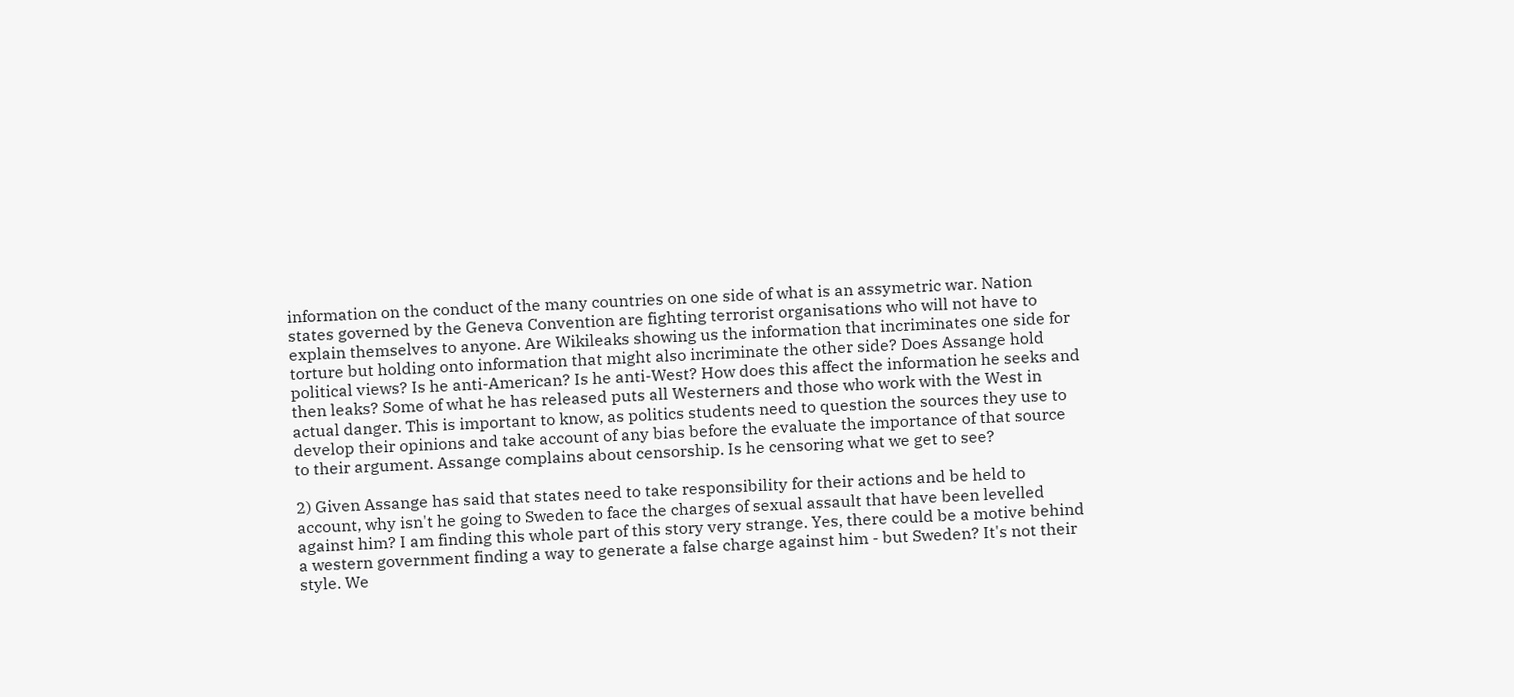information on the conduct of the many countries on one side of what is an assymetric war. Nation states governed by the Geneva Convention are fighting terrorist organisations who will not have to explain themselves to anyone. Are Wikileaks showing us the information that incriminates one side for torture but holding onto information that might also incriminate the other side? Does Assange hold political views? Is he anti-American? Is he anti-West? How does this affect the information he seeks and then leaks? Some of what he has released puts all Westerners and those who work with the West in actual danger. This is important to know, as politics students need to question the sources they use to develop their opinions and take account of any bias before the evaluate the importance of that source to their argument. Assange complains about censorship. Is he censoring what we get to see?

2) Given Assange has said that states need to take responsibility for their actions and be held to account, why isn't he going to Sweden to face the charges of sexual assault that have been levelled against him? I am finding this whole part of this story very strange. Yes, there could be a motive behind a western government finding a way to generate a false charge against him - but Sweden? It's not their style. We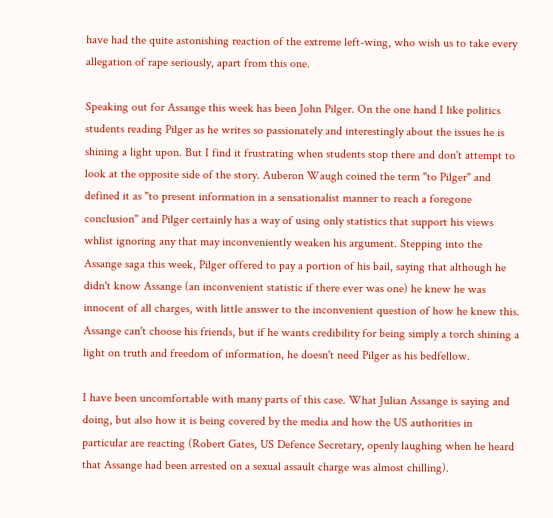have had the quite astonishing reaction of the extreme left-wing, who wish us to take every allegation of rape seriously, apart from this one.

Speaking out for Assange this week has been John Pilger. On the one hand I like politics students reading Pilger as he writes so passionately and interestingly about the issues he is shining a light upon. But I find it frustrating when students stop there and don't attempt to look at the opposite side of the story. Auberon Waugh coined the term "to Pilger" and defined it as "to present information in a sensationalist manner to reach a foregone conclusion" and Pilger certainly has a way of using only statistics that support his views whlist ignoring any that may inconveniently weaken his argument. Stepping into the Assange saga this week, Pilger offered to pay a portion of his bail, saying that although he didn't know Assange (an inconvenient statistic if there ever was one) he knew he was innocent of all charges, with little answer to the inconvenient question of how he knew this. Assange can't choose his friends, but if he wants credibility for being simply a torch shining a light on truth and freedom of information, he doesn't need Pilger as his bedfellow.

I have been uncomfortable with many parts of this case. What Julian Assange is saying and doing, but also how it is being covered by the media and how the US authorities in particular are reacting (Robert Gates, US Defence Secretary, openly laughing when he heard that Assange had been arrested on a sexual assault charge was almost chilling).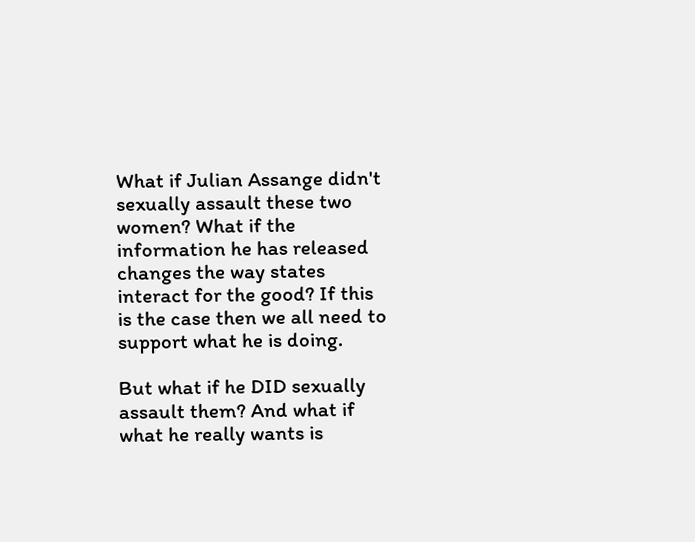What if Julian Assange didn't sexually assault these two women? What if the information he has released changes the way states interact for the good? If this is the case then we all need to support what he is doing.

But what if he DID sexually assault them? And what if what he really wants is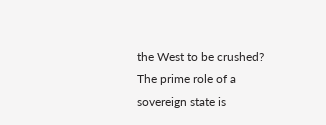the West to be crushed? The prime role of a sovereign state is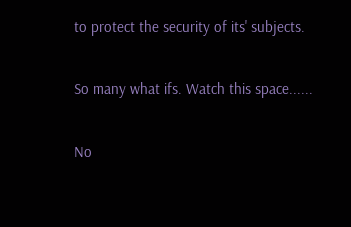to protect the security of its' subjects.

So many what ifs. Watch this space......

No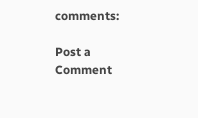comments:

Post a Comment